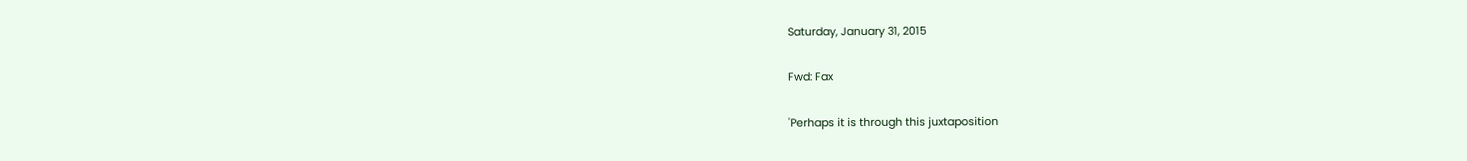Saturday, January 31, 2015

Fwd: Fax

'Perhaps it is through this juxtaposition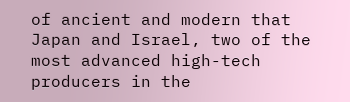of ancient and modern that Japan and Israel, two of the most advanced high-tech producers in the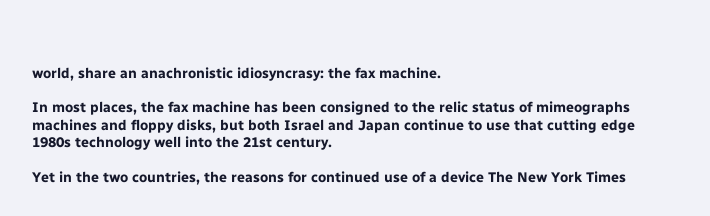world, share an anachronistic idiosyncrasy: the fax machine.

In most places, the fax machine has been consigned to the relic status of mimeographs machines and floppy disks, but both Israel and Japan continue to use that cutting edge 1980s technology well into the 21st century.

Yet in the two countries, the reasons for continued use of a device The New York Times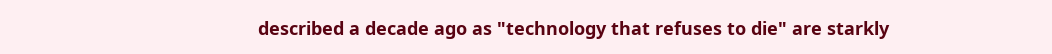described a decade ago as "technology that refuses to die" are starkly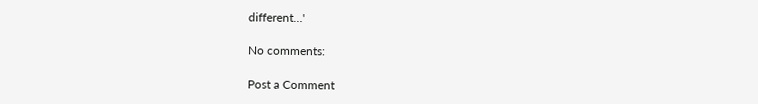different…'

No comments:

Post a Comment